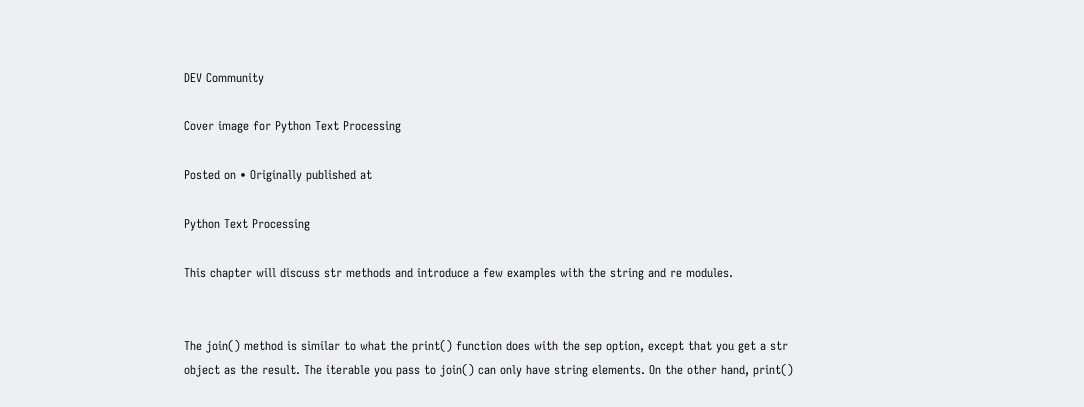DEV Community

Cover image for Python Text Processing

Posted on • Originally published at

Python Text Processing

This chapter will discuss str methods and introduce a few examples with the string and re modules.


The join() method is similar to what the print() function does with the sep option, except that you get a str object as the result. The iterable you pass to join() can only have string elements. On the other hand, print()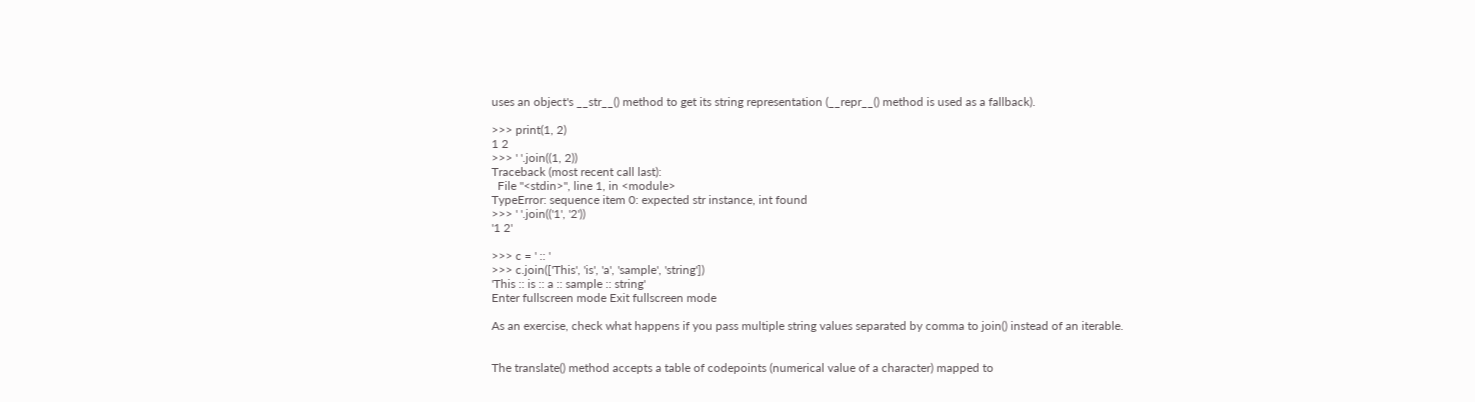uses an object's __str__() method to get its string representation (__repr__() method is used as a fallback).

>>> print(1, 2)
1 2
>>> ' '.join((1, 2))
Traceback (most recent call last):
  File "<stdin>", line 1, in <module>
TypeError: sequence item 0: expected str instance, int found
>>> ' '.join(('1', '2'))
'1 2'

>>> c = ' :: '
>>> c.join(['This', 'is', 'a', 'sample', 'string'])
'This :: is :: a :: sample :: string'
Enter fullscreen mode Exit fullscreen mode

As an exercise, check what happens if you pass multiple string values separated by comma to join() instead of an iterable.


The translate() method accepts a table of codepoints (numerical value of a character) mapped to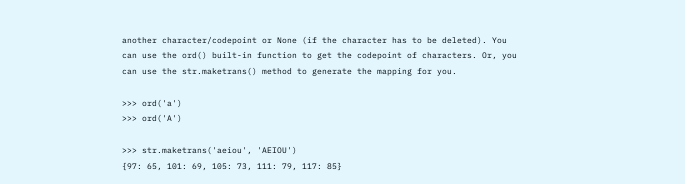another character/codepoint or None (if the character has to be deleted). You can use the ord() built-in function to get the codepoint of characters. Or, you can use the str.maketrans() method to generate the mapping for you.

>>> ord('a')
>>> ord('A')

>>> str.maketrans('aeiou', 'AEIOU')
{97: 65, 101: 69, 105: 73, 111: 79, 117: 85}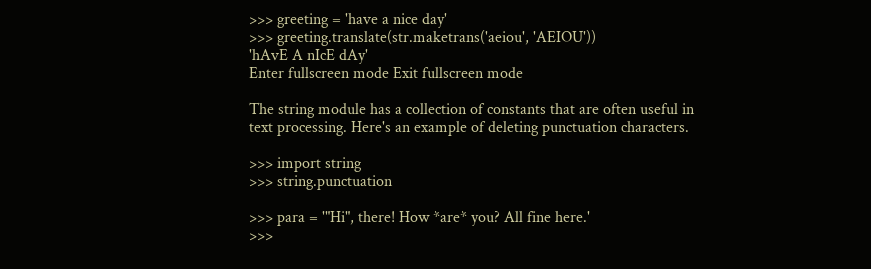>>> greeting = 'have a nice day'
>>> greeting.translate(str.maketrans('aeiou', 'AEIOU'))
'hAvE A nIcE dAy'
Enter fullscreen mode Exit fullscreen mode

The string module has a collection of constants that are often useful in text processing. Here's an example of deleting punctuation characters.

>>> import string
>>> string.punctuation

>>> para = '"Hi", there! How *are* you? All fine here.'
>>>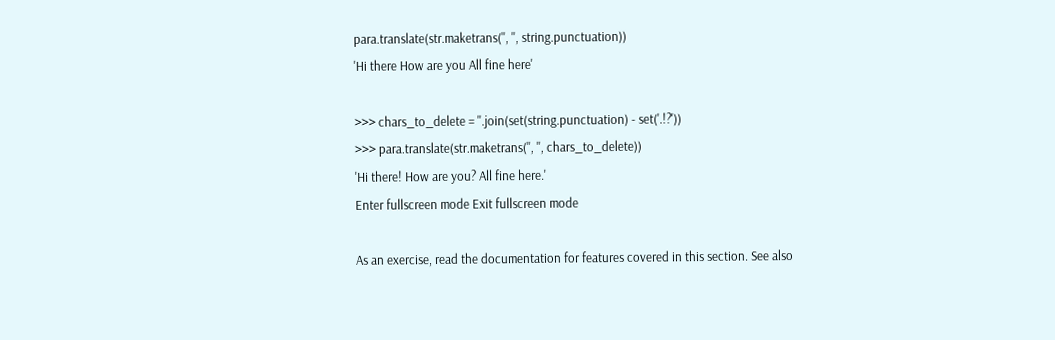para.translate(str.maketrans('', '', string.punctuation))
'Hi there How are you All fine here'

>>> chars_to_delete = ''.join(set(string.punctuation) - set('.!?'))
>>> para.translate(str.maketrans('', '', chars_to_delete))
'Hi there! How are you? All fine here.'
Enter fullscreen mode Exit fullscreen mode

As an exercise, read the documentation for features covered in this section. See also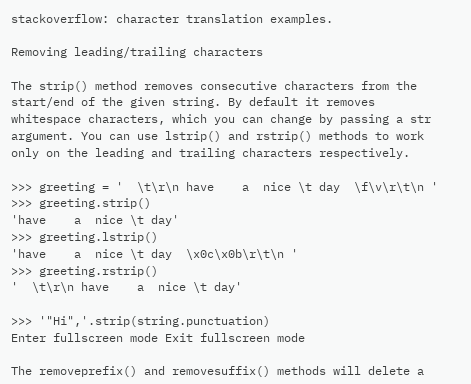stackoverflow: character translation examples.

Removing leading/trailing characters

The strip() method removes consecutive characters from the start/end of the given string. By default it removes whitespace characters, which you can change by passing a str argument. You can use lstrip() and rstrip() methods to work only on the leading and trailing characters respectively.

>>> greeting = '  \t\r\n have    a  nice \t day  \f\v\r\t\n '
>>> greeting.strip()
'have    a  nice \t day'
>>> greeting.lstrip()
'have    a  nice \t day  \x0c\x0b\r\t\n '
>>> greeting.rstrip()
'  \t\r\n have    a  nice \t day'

>>> '"Hi",'.strip(string.punctuation)
Enter fullscreen mode Exit fullscreen mode

The removeprefix() and removesuffix() methods will delete a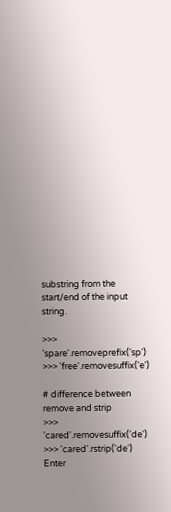substring from the start/end of the input string.

>>> 'spare'.removeprefix('sp')
>>> 'free'.removesuffix('e')

# difference between remove and strip
>>> 'cared'.removesuffix('de')
>>> 'cared'.rstrip('de')
Enter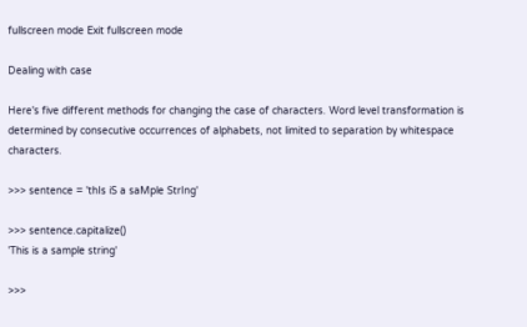fullscreen mode Exit fullscreen mode

Dealing with case

Here's five different methods for changing the case of characters. Word level transformation is determined by consecutive occurrences of alphabets, not limited to separation by whitespace characters.

>>> sentence = 'thIs iS a saMple StrIng'

>>> sentence.capitalize()
'This is a sample string'

>>>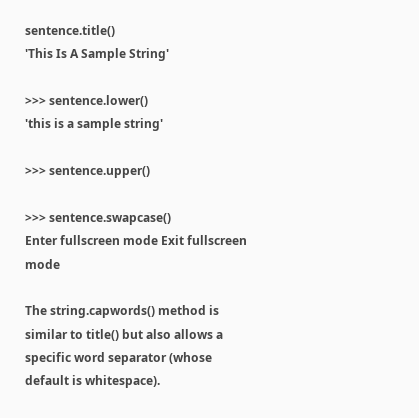sentence.title()
'This Is A Sample String'

>>> sentence.lower()
'this is a sample string'

>>> sentence.upper()

>>> sentence.swapcase()
Enter fullscreen mode Exit fullscreen mode

The string.capwords() method is similar to title() but also allows a specific word separator (whose default is whitespace).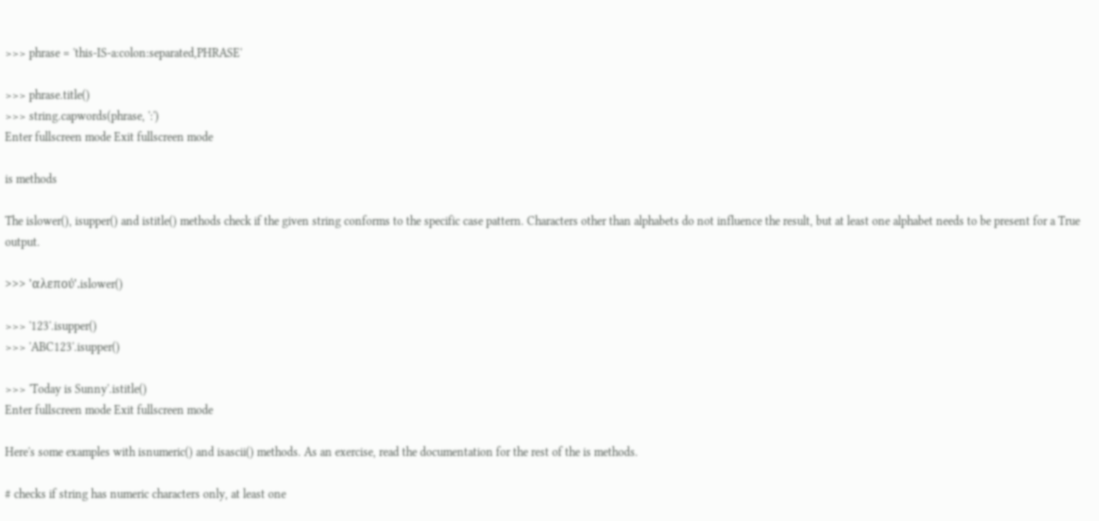>>> phrase = 'this-IS-a:colon:separated,PHRASE'

>>> phrase.title()
>>> string.capwords(phrase, ':')
Enter fullscreen mode Exit fullscreen mode

is methods

The islower(), isupper() and istitle() methods check if the given string conforms to the specific case pattern. Characters other than alphabets do not influence the result, but at least one alphabet needs to be present for a True output.

>>> 'αλεπού'.islower()

>>> '123'.isupper()
>>> 'ABC123'.isupper()

>>> 'Today is Sunny'.istitle()
Enter fullscreen mode Exit fullscreen mode

Here's some examples with isnumeric() and isascii() methods. As an exercise, read the documentation for the rest of the is methods.

# checks if string has numeric characters only, at least one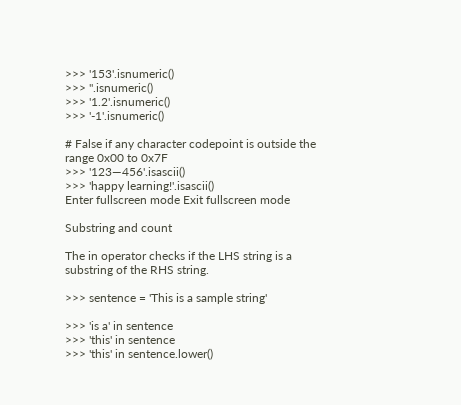>>> '153'.isnumeric()
>>> ''.isnumeric()
>>> '1.2'.isnumeric()
>>> '-1'.isnumeric()

# False if any character codepoint is outside the range 0x00 to 0x7F
>>> '123—456'.isascii()
>>> 'happy learning!'.isascii()
Enter fullscreen mode Exit fullscreen mode

Substring and count

The in operator checks if the LHS string is a substring of the RHS string.

>>> sentence = 'This is a sample string'

>>> 'is a' in sentence
>>> 'this' in sentence
>>> 'this' in sentence.lower()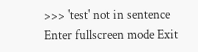>>> 'test' not in sentence
Enter fullscreen mode Exit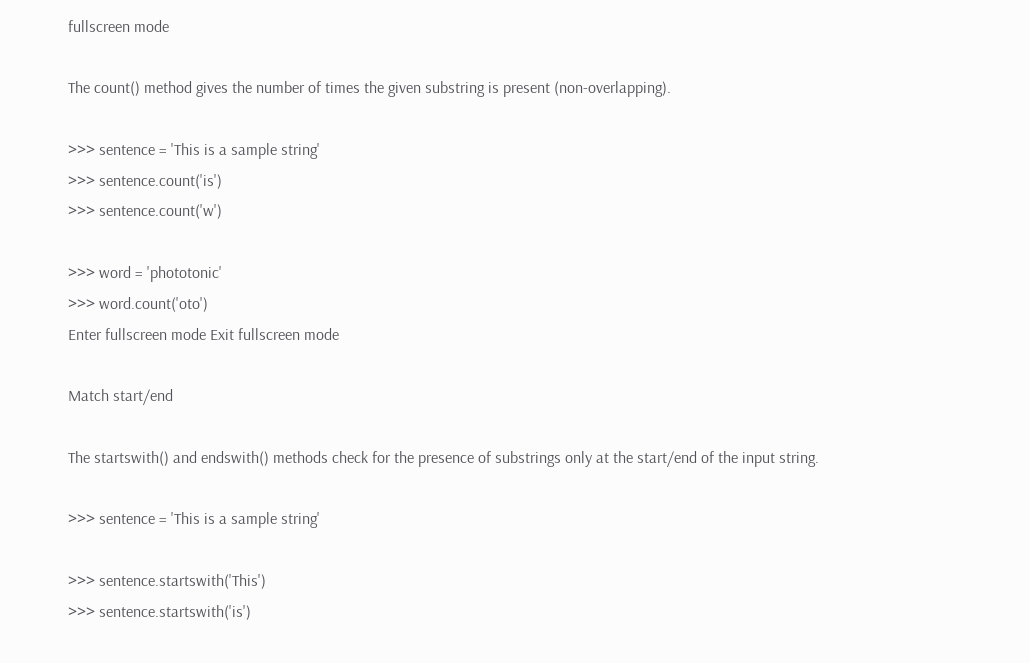fullscreen mode

The count() method gives the number of times the given substring is present (non-overlapping).

>>> sentence = 'This is a sample string'
>>> sentence.count('is')
>>> sentence.count('w')

>>> word = 'phototonic'
>>> word.count('oto')
Enter fullscreen mode Exit fullscreen mode

Match start/end

The startswith() and endswith() methods check for the presence of substrings only at the start/end of the input string.

>>> sentence = 'This is a sample string'

>>> sentence.startswith('This')
>>> sentence.startswith('is')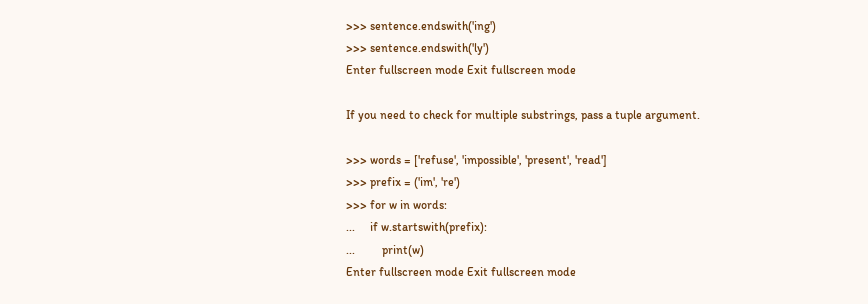>>> sentence.endswith('ing')
>>> sentence.endswith('ly')
Enter fullscreen mode Exit fullscreen mode

If you need to check for multiple substrings, pass a tuple argument.

>>> words = ['refuse', 'impossible', 'present', 'read']
>>> prefix = ('im', 're')
>>> for w in words:
...     if w.startswith(prefix):
...         print(w)
Enter fullscreen mode Exit fullscreen mode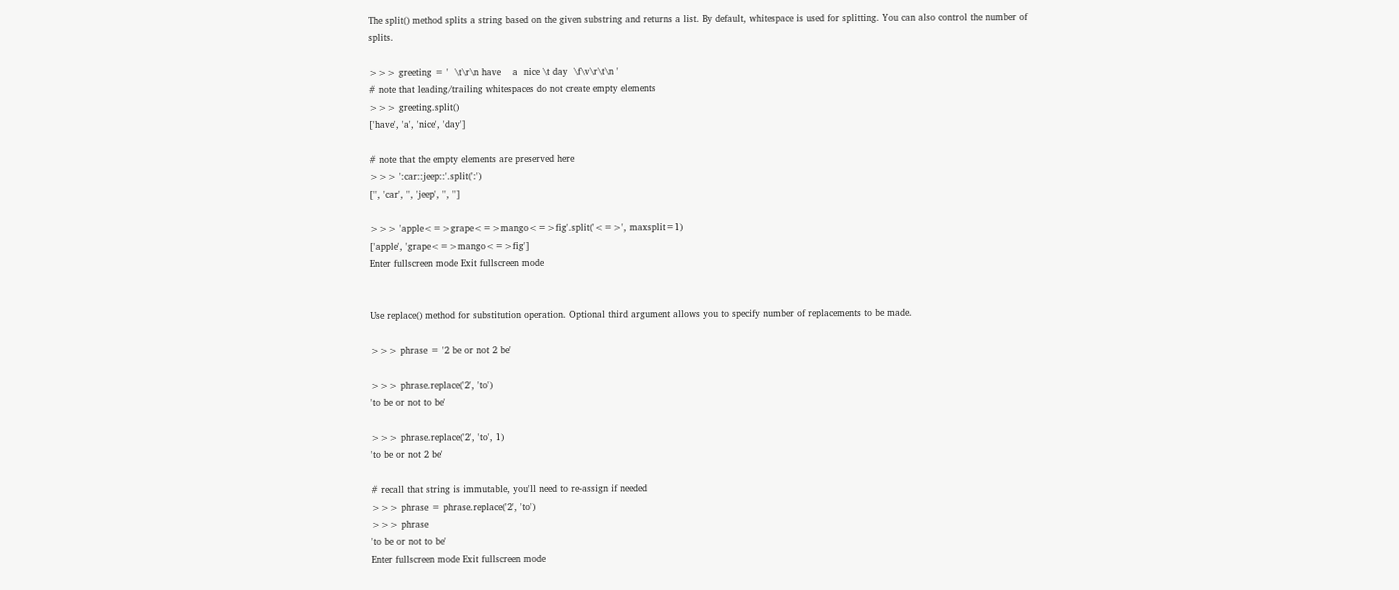The split() method splits a string based on the given substring and returns a list. By default, whitespace is used for splitting. You can also control the number of splits.

>>> greeting = '  \t\r\n have    a  nice \t day  \f\v\r\t\n '
# note that leading/trailing whitespaces do not create empty elements
>>> greeting.split()
['have', 'a', 'nice', 'day']

# note that the empty elements are preserved here
>>> ':car::jeep::'.split(':')
['', 'car', '', 'jeep', '', '']

>>> 'apple<=>grape<=>mango<=>fig'.split('<=>', maxsplit=1)
['apple', 'grape<=>mango<=>fig']
Enter fullscreen mode Exit fullscreen mode


Use replace() method for substitution operation. Optional third argument allows you to specify number of replacements to be made.

>>> phrase = '2 be or not 2 be'

>>> phrase.replace('2', 'to')
'to be or not to be'

>>> phrase.replace('2', 'to', 1)
'to be or not 2 be'

# recall that string is immutable, you'll need to re-assign if needed
>>> phrase = phrase.replace('2', 'to')
>>> phrase
'to be or not to be'
Enter fullscreen mode Exit fullscreen mode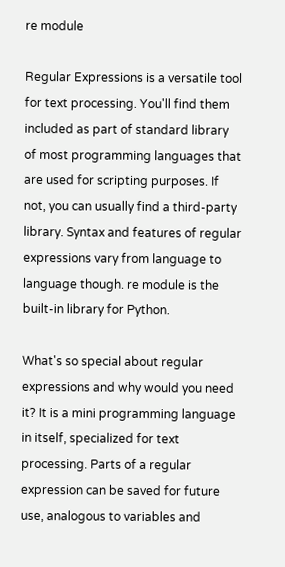re module

Regular Expressions is a versatile tool for text processing. You'll find them included as part of standard library of most programming languages that are used for scripting purposes. If not, you can usually find a third-party library. Syntax and features of regular expressions vary from language to language though. re module is the built-in library for Python.

What's so special about regular expressions and why would you need it? It is a mini programming language in itself, specialized for text processing. Parts of a regular expression can be saved for future use, analogous to variables and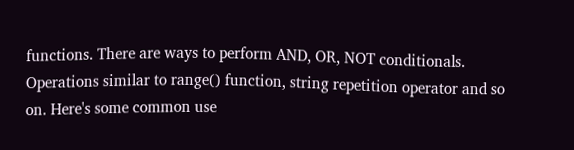functions. There are ways to perform AND, OR, NOT conditionals. Operations similar to range() function, string repetition operator and so on. Here's some common use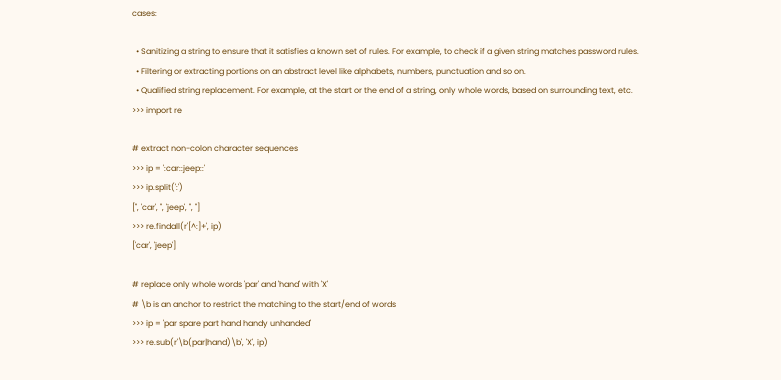cases:

  • Sanitizing a string to ensure that it satisfies a known set of rules. For example, to check if a given string matches password rules.
  • Filtering or extracting portions on an abstract level like alphabets, numbers, punctuation and so on.
  • Qualified string replacement. For example, at the start or the end of a string, only whole words, based on surrounding text, etc.
>>> import re

# extract non-colon character sequences
>>> ip = ':car::jeep::'
>>> ip.split(':')
['', 'car', '', 'jeep', '', '']
>>> re.findall(r'[^:]+', ip)
['car', 'jeep']

# replace only whole words 'par' and 'hand' with 'X'
# \b is an anchor to restrict the matching to the start/end of words
>>> ip = 'par spare part hand handy unhanded'
>>> re.sub(r'\b(par|hand)\b', 'X', ip)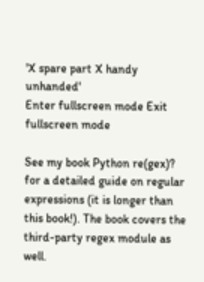'X spare part X handy unhanded'
Enter fullscreen mode Exit fullscreen mode

See my book Python re(gex)? for a detailed guide on regular expressions (it is longer than this book!). The book covers the third-party regex module as well.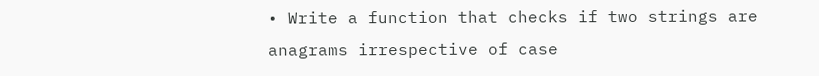• Write a function that checks if two strings are anagrams irrespective of case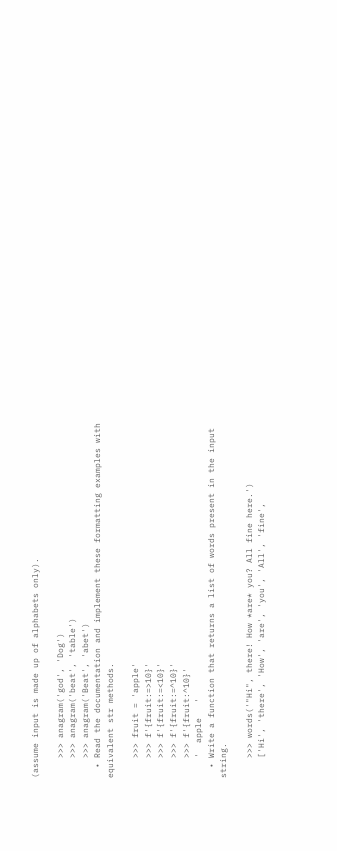(assume input is made up of alphabets only).

    >>> anagram('god', 'Dog')
    >>> anagram('beat', 'table')
    >>> anagram('Beat', 'abet')
  • Read the documentation and implement these formatting examples with equivalent str methods.

    >>> fruit = 'apple'
    >>> f'{fruit:=>10}'
    >>> f'{fruit:=<10}'
    >>> f'{fruit:=^10}'
    >>> f'{fruit:^10}'
    '  apple   '
  • Write a function that returns a list of words present in the input string.

    >>> words('"Hi", there! How *are* you? All fine here.')
    ['Hi', 'there', 'How', 'are', 'you', 'All', 'fine',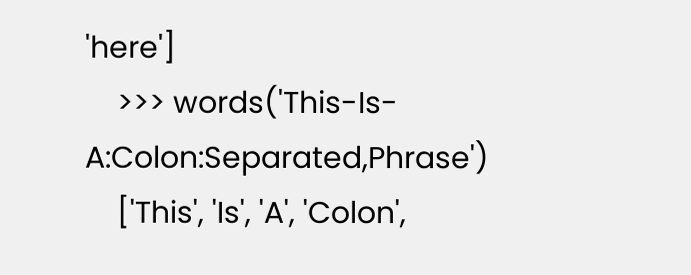'here']
    >>> words('This-Is-A:Colon:Separated,Phrase')
    ['This', 'Is', 'A', 'Colon',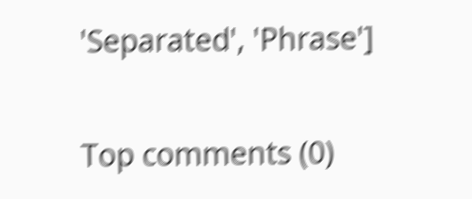'Separated', 'Phrase']

Top comments (0)